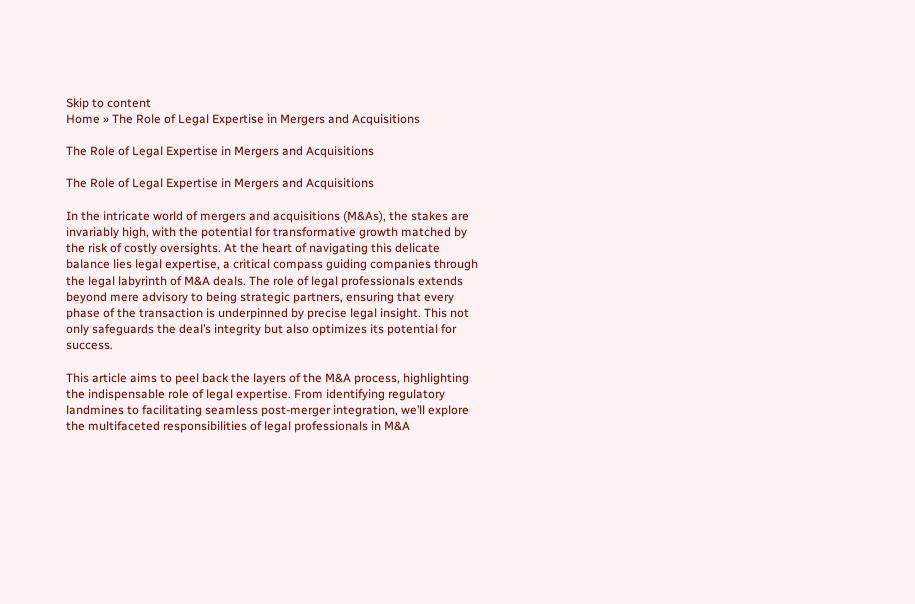Skip to content
Home » The Role of Legal Expertise in Mergers and Acquisitions

The Role of Legal Expertise in Mergers and Acquisitions

The Role of Legal Expertise in Mergers and Acquisitions

In the intricate world of mergers and acquisitions (M&As), the stakes are invariably high, with the potential for transformative growth matched by the risk of costly oversights. At the heart of navigating this delicate balance lies legal expertise, a critical compass guiding companies through the legal labyrinth of M&A deals. The role of legal professionals extends beyond mere advisory to being strategic partners, ensuring that every phase of the transaction is underpinned by precise legal insight. This not only safeguards the deal’s integrity but also optimizes its potential for success.

This article aims to peel back the layers of the M&A process, highlighting the indispensable role of legal expertise. From identifying regulatory landmines to facilitating seamless post-merger integration, we’ll explore the multifaceted responsibilities of legal professionals in M&A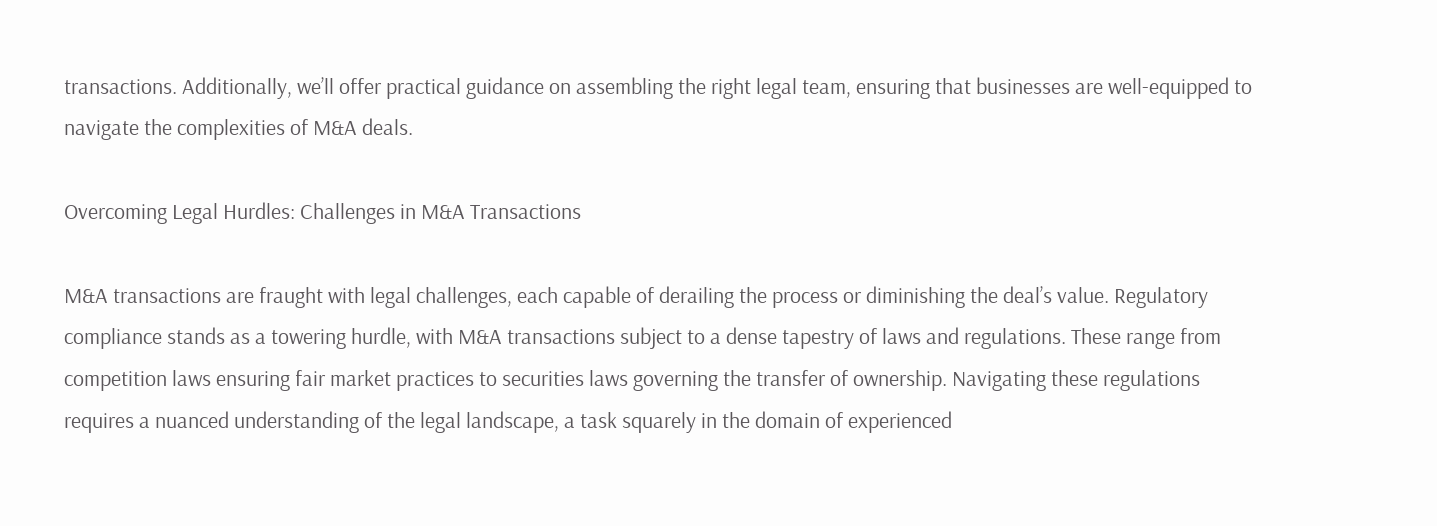transactions. Additionally, we’ll offer practical guidance on assembling the right legal team, ensuring that businesses are well-equipped to navigate the complexities of M&A deals.

Overcoming Legal Hurdles: Challenges in M&A Transactions

M&A transactions are fraught with legal challenges, each capable of derailing the process or diminishing the deal’s value. Regulatory compliance stands as a towering hurdle, with M&A transactions subject to a dense tapestry of laws and regulations. These range from competition laws ensuring fair market practices to securities laws governing the transfer of ownership. Navigating these regulations requires a nuanced understanding of the legal landscape, a task squarely in the domain of experienced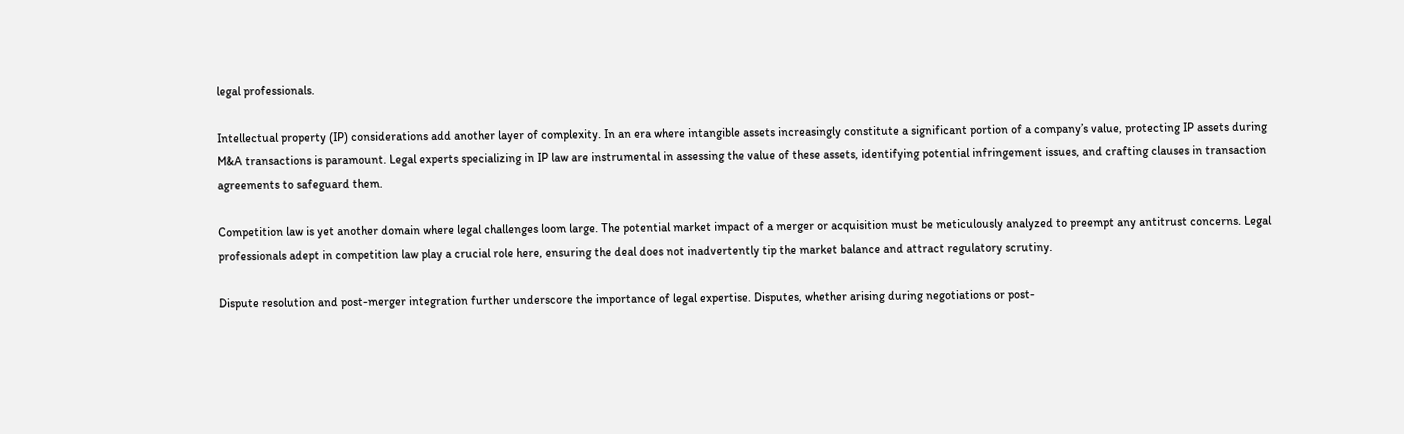legal professionals.

Intellectual property (IP) considerations add another layer of complexity. In an era where intangible assets increasingly constitute a significant portion of a company’s value, protecting IP assets during M&A transactions is paramount. Legal experts specializing in IP law are instrumental in assessing the value of these assets, identifying potential infringement issues, and crafting clauses in transaction agreements to safeguard them.

Competition law is yet another domain where legal challenges loom large. The potential market impact of a merger or acquisition must be meticulously analyzed to preempt any antitrust concerns. Legal professionals adept in competition law play a crucial role here, ensuring the deal does not inadvertently tip the market balance and attract regulatory scrutiny.

Dispute resolution and post-merger integration further underscore the importance of legal expertise. Disputes, whether arising during negotiations or post-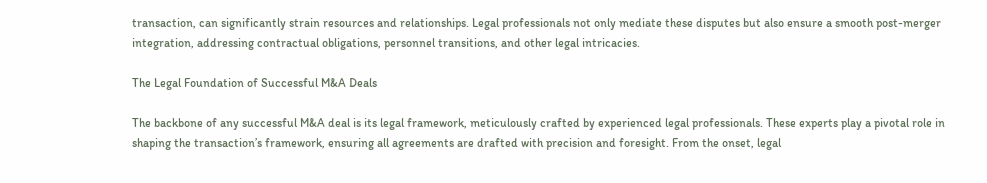transaction, can significantly strain resources and relationships. Legal professionals not only mediate these disputes but also ensure a smooth post-merger integration, addressing contractual obligations, personnel transitions, and other legal intricacies.

The Legal Foundation of Successful M&A Deals

The backbone of any successful M&A deal is its legal framework, meticulously crafted by experienced legal professionals. These experts play a pivotal role in shaping the transaction’s framework, ensuring all agreements are drafted with precision and foresight. From the onset, legal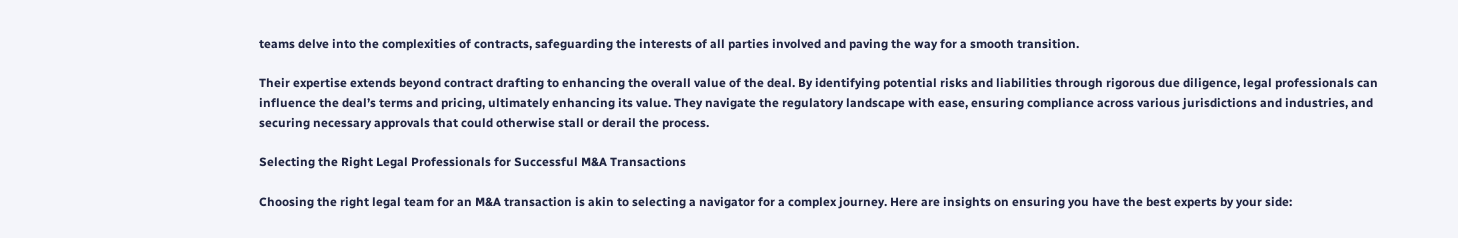teams delve into the complexities of contracts, safeguarding the interests of all parties involved and paving the way for a smooth transition.

Their expertise extends beyond contract drafting to enhancing the overall value of the deal. By identifying potential risks and liabilities through rigorous due diligence, legal professionals can influence the deal’s terms and pricing, ultimately enhancing its value. They navigate the regulatory landscape with ease, ensuring compliance across various jurisdictions and industries, and securing necessary approvals that could otherwise stall or derail the process.

Selecting the Right Legal Professionals for Successful M&A Transactions

Choosing the right legal team for an M&A transaction is akin to selecting a navigator for a complex journey. Here are insights on ensuring you have the best experts by your side: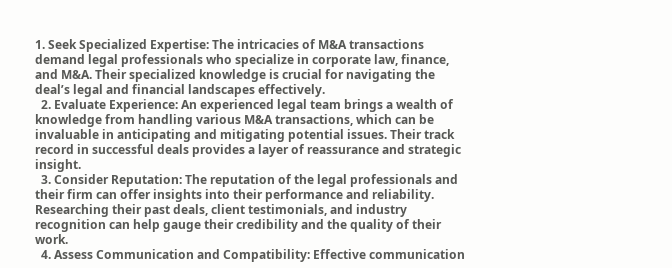1. Seek Specialized Expertise: The intricacies of M&A transactions demand legal professionals who specialize in corporate law, finance, and M&A. Their specialized knowledge is crucial for navigating the deal’s legal and financial landscapes effectively.
  2. Evaluate Experience: An experienced legal team brings a wealth of knowledge from handling various M&A transactions, which can be invaluable in anticipating and mitigating potential issues. Their track record in successful deals provides a layer of reassurance and strategic insight.
  3. Consider Reputation: The reputation of the legal professionals and their firm can offer insights into their performance and reliability. Researching their past deals, client testimonials, and industry recognition can help gauge their credibility and the quality of their work.
  4. Assess Communication and Compatibility: Effective communication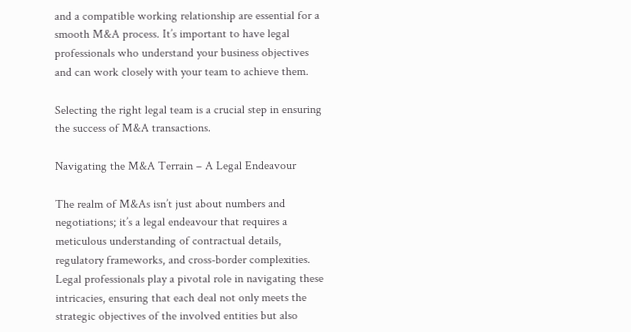and a compatible working relationship are essential for a smooth M&A process. It’s important to have legal professionals who understand your business objectives and can work closely with your team to achieve them.

Selecting the right legal team is a crucial step in ensuring the success of M&A transactions.

Navigating the M&A Terrain – A Legal Endeavour

The realm of M&As isn’t just about numbers and negotiations; it’s a legal endeavour that requires a meticulous understanding of contractual details, regulatory frameworks, and cross-border complexities. Legal professionals play a pivotal role in navigating these intricacies, ensuring that each deal not only meets the strategic objectives of the involved entities but also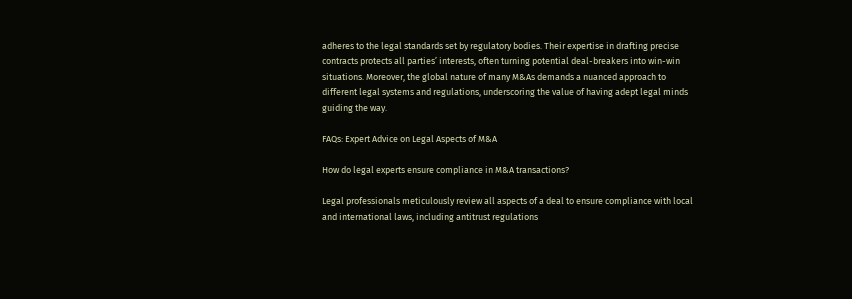adheres to the legal standards set by regulatory bodies. Their expertise in drafting precise contracts protects all parties’ interests, often turning potential deal-breakers into win-win situations. Moreover, the global nature of many M&As demands a nuanced approach to different legal systems and regulations, underscoring the value of having adept legal minds guiding the way.

FAQs: Expert Advice on Legal Aspects of M&A

How do legal experts ensure compliance in M&A transactions?

Legal professionals meticulously review all aspects of a deal to ensure compliance with local and international laws, including antitrust regulations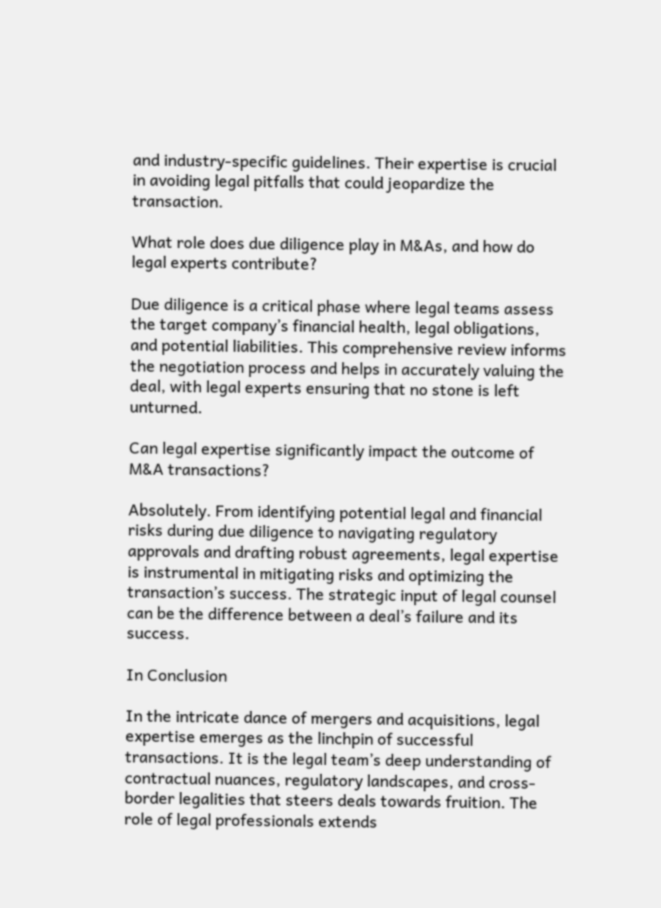and industry-specific guidelines. Their expertise is crucial in avoiding legal pitfalls that could jeopardize the transaction.

What role does due diligence play in M&As, and how do legal experts contribute?

Due diligence is a critical phase where legal teams assess the target company’s financial health, legal obligations, and potential liabilities. This comprehensive review informs the negotiation process and helps in accurately valuing the deal, with legal experts ensuring that no stone is left unturned.

Can legal expertise significantly impact the outcome of M&A transactions?

Absolutely. From identifying potential legal and financial risks during due diligence to navigating regulatory approvals and drafting robust agreements, legal expertise is instrumental in mitigating risks and optimizing the transaction’s success. The strategic input of legal counsel can be the difference between a deal’s failure and its success.

In Conclusion

In the intricate dance of mergers and acquisitions, legal expertise emerges as the linchpin of successful transactions. It is the legal team’s deep understanding of contractual nuances, regulatory landscapes, and cross-border legalities that steers deals towards fruition. The role of legal professionals extends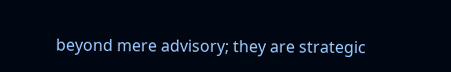beyond mere advisory; they are strategic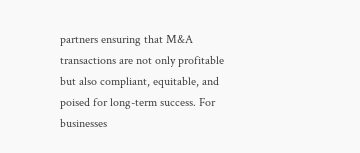partners ensuring that M&A transactions are not only profitable but also compliant, equitable, and poised for long-term success. For businesses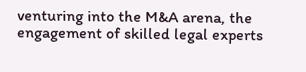venturing into the M&A arena, the engagement of skilled legal experts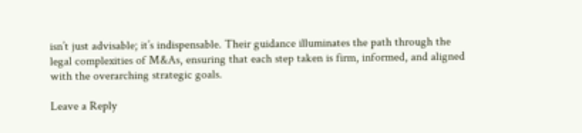isn’t just advisable; it’s indispensable. Their guidance illuminates the path through the legal complexities of M&As, ensuring that each step taken is firm, informed, and aligned with the overarching strategic goals.

Leave a Reply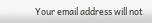Your email address will not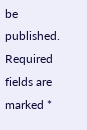be published. Required fields are marked *